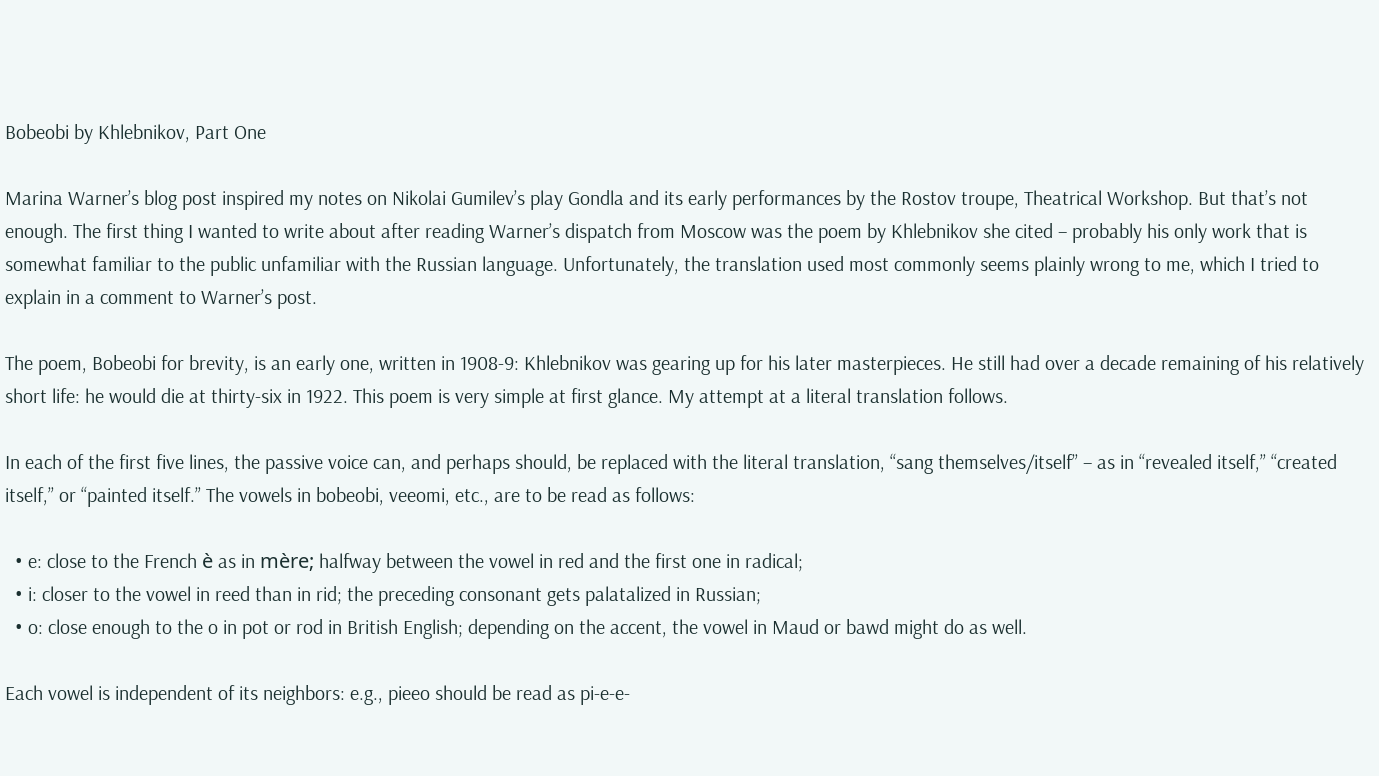Bobeobi by Khlebnikov, Part One

Marina Warner’s blog post inspired my notes on Nikolai Gumilev’s play Gondla and its early performances by the Rostov troupe, Theatrical Workshop. But that’s not enough. The first thing I wanted to write about after reading Warner’s dispatch from Moscow was the poem by Khlebnikov she cited – probably his only work that is somewhat familiar to the public unfamiliar with the Russian language. Unfortunately, the translation used most commonly seems plainly wrong to me, which I tried to explain in a comment to Warner’s post.

The poem, Bobeobi for brevity, is an early one, written in 1908-9: Khlebnikov was gearing up for his later masterpieces. He still had over a decade remaining of his relatively short life: he would die at thirty-six in 1922. This poem is very simple at first glance. My attempt at a literal translation follows.

In each of the first five lines, the passive voice can, and perhaps should, be replaced with the literal translation, “sang themselves/itself” – as in “revealed itself,” “created itself,” or “painted itself.” The vowels in bobeobi, veeomi, etc., are to be read as follows:

  • e: close to the French è as in mère; halfway between the vowel in red and the first one in radical;
  • i: closer to the vowel in reed than in rid; the preceding consonant gets palatalized in Russian;
  • o: close enough to the o in pot or rod in British English; depending on the accent, the vowel in Maud or bawd might do as well.

Each vowel is independent of its neighbors: e.g., pieeo should be read as pi-e-e-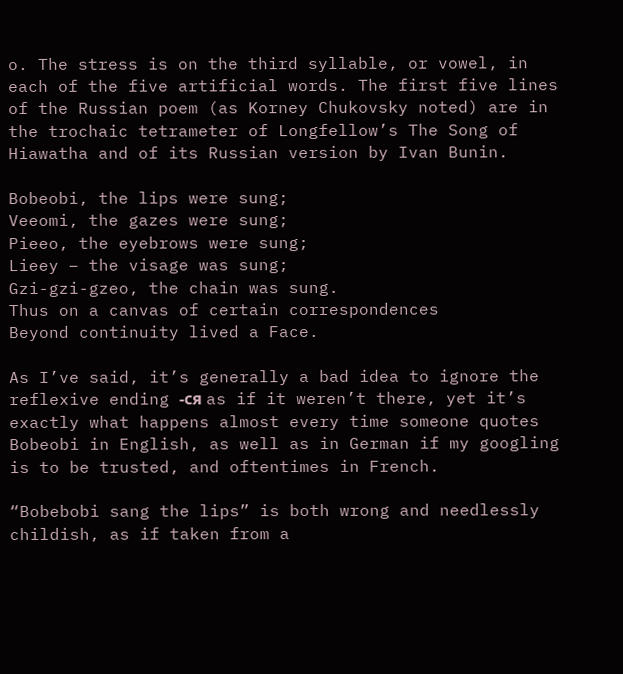o. The stress is on the third syllable, or vowel, in each of the five artificial words. The first five lines of the Russian poem (as Korney Chukovsky noted) are in the trochaic tetrameter of Longfellow’s The Song of Hiawatha and of its Russian version by Ivan Bunin.

Bobeobi, the lips were sung;
Veeomi, the gazes were sung;
Pieeo, the eyebrows were sung;
Lieey – the visage was sung;
Gzi-gzi-gzeo, the chain was sung.
Thus on a canvas of certain correspondences
Beyond continuity lived a Face.

As I’ve said, it’s generally a bad idea to ignore the reflexive ending -ся as if it weren’t there, yet it’s exactly what happens almost every time someone quotes Bobeobi in English, as well as in German if my googling is to be trusted, and oftentimes in French.

“Bobebobi sang the lips” is both wrong and needlessly childish, as if taken from a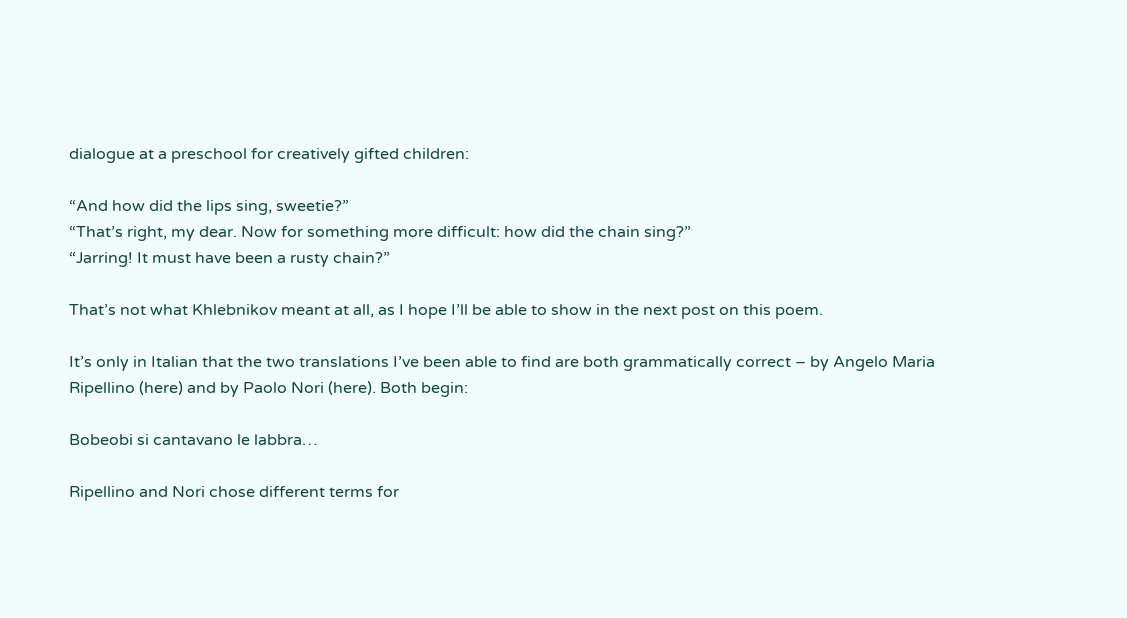dialogue at a preschool for creatively gifted children:

“And how did the lips sing, sweetie?”
“That’s right, my dear. Now for something more difficult: how did the chain sing?”
“Jarring! It must have been a rusty chain?”

That’s not what Khlebnikov meant at all, as I hope I’ll be able to show in the next post on this poem.

It’s only in Italian that the two translations I’ve been able to find are both grammatically correct – by Angelo Maria Ripellino (here) and by Paolo Nori (here). Both begin:

Bobeobi si cantavano le labbra…

Ripellino and Nori chose different terms for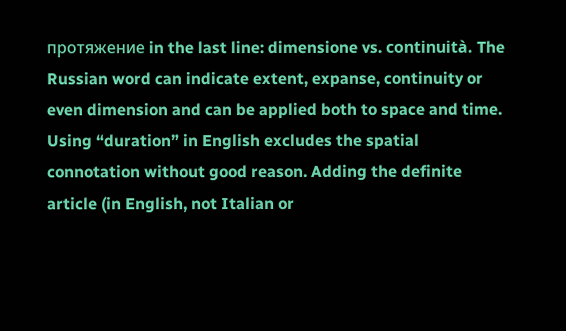протяжение in the last line: dimensione vs. continuità. The Russian word can indicate extent, expanse, continuity or even dimension and can be applied both to space and time. Using “duration” in English excludes the spatial connotation without good reason. Adding the definite article (in English, not Italian or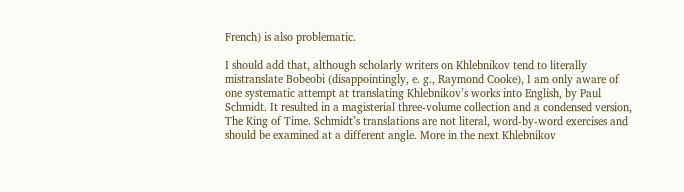French) is also problematic.

I should add that, although scholarly writers on Khlebnikov tend to literally mistranslate Bobeobi (disappointingly, e. g., Raymond Cooke), I am only aware of one systematic attempt at translating Khlebnikov’s works into English, by Paul Schmidt. It resulted in a magisterial three-volume collection and a condensed version, The King of Time. Schmidt’s translations are not literal, word-by-word exercises and should be examined at a different angle. More in the next Khlebnikov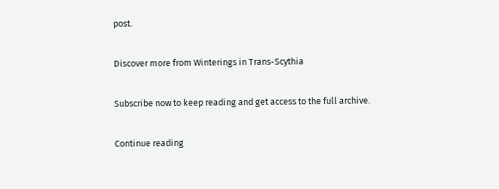post.

Discover more from Winterings in Trans-Scythia

Subscribe now to keep reading and get access to the full archive.

Continue reading